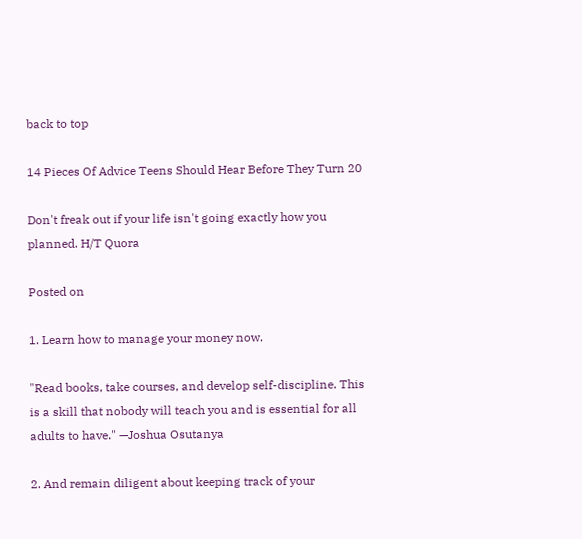back to top

14 Pieces Of Advice Teens Should Hear Before They Turn 20

Don't freak out if your life isn't going exactly how you planned. H/T Quora

Posted on

1. Learn how to manage your money now.

"Read books, take courses, and develop self-discipline. This is a skill that nobody will teach you and is essential for all adults to have." —Joshua Osutanya

2. And remain diligent about keeping track of your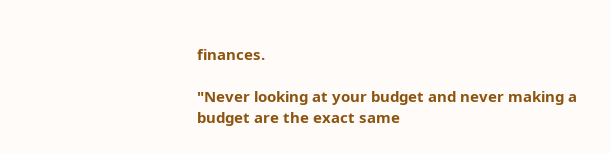finances.

"Never looking at your budget and never making a budget are the exact same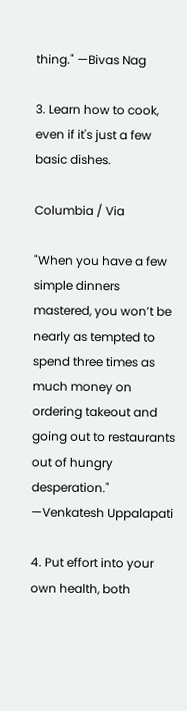thing." —Bivas Nag

3. Learn how to cook, even if it's just a few basic dishes.

Columbia / Via

"When you have a few simple dinners mastered, you won’t be nearly as tempted to spend three times as much money on ordering takeout and going out to restaurants out of hungry desperation." —Venkatesh Uppalapati

4. Put effort into your own health, both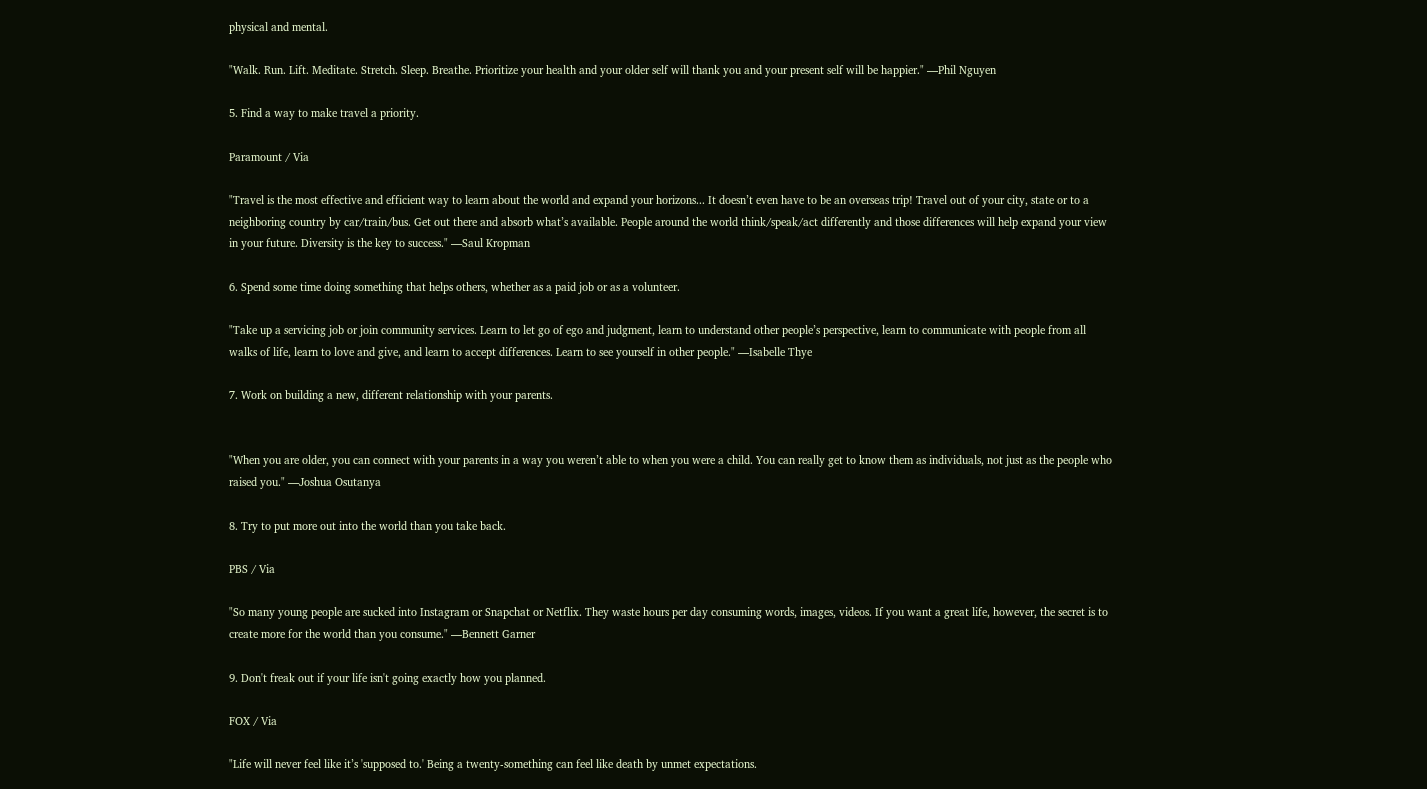physical and mental.

"Walk. Run. Lift. Meditate. Stretch. Sleep. Breathe. Prioritize your health and your older self will thank you and your present self will be happier." —Phil Nguyen

5. Find a way to make travel a priority.

Paramount / Via

"Travel is the most effective and efficient way to learn about the world and expand your horizons... It doesn’t even have to be an overseas trip! Travel out of your city, state or to a neighboring country by car/train/bus. Get out there and absorb what’s available. People around the world think/speak/act differently and those differences will help expand your view in your future. Diversity is the key to success." —Saul Kropman

6. Spend some time doing something that helps others, whether as a paid job or as a volunteer.

"Take up a servicing job or join community services. Learn to let go of ego and judgment, learn to understand other people’s perspective, learn to communicate with people from all walks of life, learn to love and give, and learn to accept differences. Learn to see yourself in other people." —Isabelle Thye

7. Work on building a new, different relationship with your parents.


"When you are older, you can connect with your parents in a way you weren’t able to when you were a child. You can really get to know them as individuals, not just as the people who raised you." —Joshua Osutanya

8. Try to put more out into the world than you take back.

PBS / Via

"So many young people are sucked into Instagram or Snapchat or Netflix. They waste hours per day consuming words, images, videos. If you want a great life, however, the secret is to create more for the world than you consume." —Bennett Garner

9. Don't freak out if your life isn't going exactly how you planned.

FOX / Via

"Life will never feel like it’s 'supposed to.' Being a twenty-something can feel like death by unmet expectations.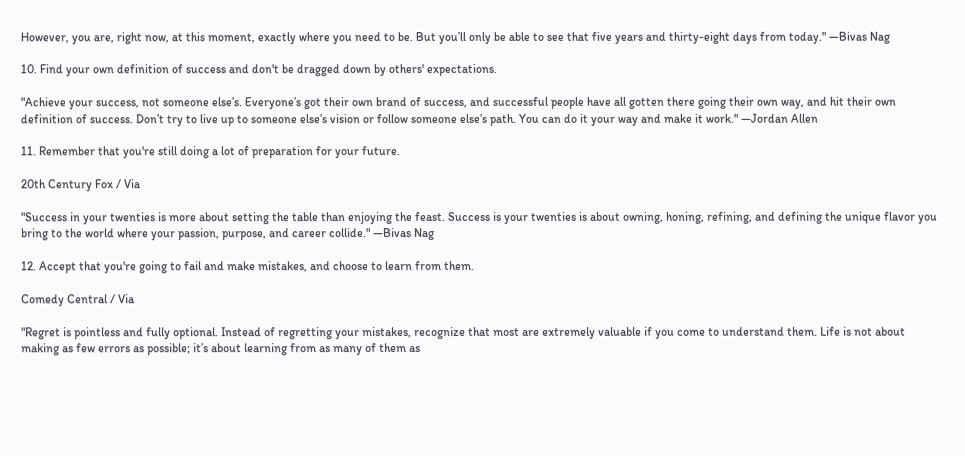However, you are, right now, at this moment, exactly where you need to be. But you’ll only be able to see that five years and thirty-eight days from today." —Bivas Nag

10. Find your own definition of success and don't be dragged down by others' expectations.

"Achieve your success, not someone else’s. Everyone’s got their own brand of success, and successful people have all gotten there going their own way, and hit their own definition of success. Don’t try to live up to someone else’s vision or follow someone else’s path. You can do it your way and make it work." —Jordan Allen

11. Remember that you're still doing a lot of preparation for your future.

20th Century Fox / Via

"Success in your twenties is more about setting the table than enjoying the feast. Success is your twenties is about owning, honing, refining, and defining the unique flavor you bring to the world where your passion, purpose, and career collide." —Bivas Nag

12. Accept that you're going to fail and make mistakes, and choose to learn from them.

Comedy Central / Via

"Regret is pointless and fully optional. Instead of regretting your mistakes, recognize that most are extremely valuable if you come to understand them. Life is not about making as few errors as possible; it’s about learning from as many of them as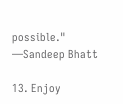possible." —Sandeep Bhatt

13. Enjoy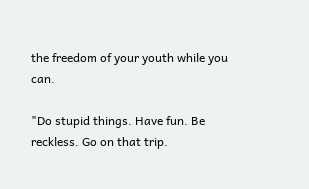the freedom of your youth while you can.

"Do stupid things. Have fun. Be reckless. Go on that trip.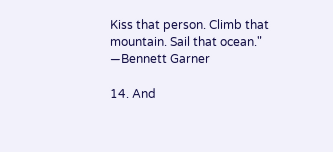Kiss that person. Climb that mountain. Sail that ocean." —Bennett Garner

14. And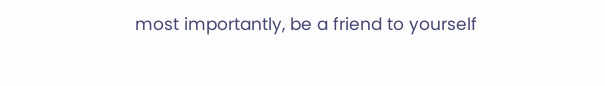most importantly, be a friend to yourself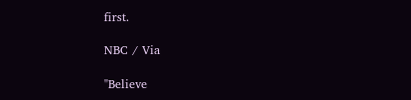first.

NBC / Via

"Believe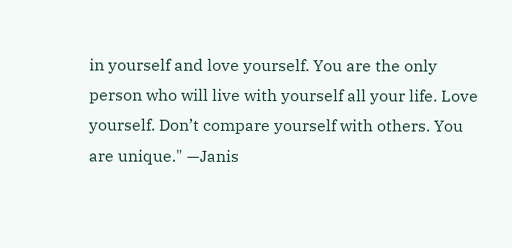in yourself and love yourself. You are the only person who will live with yourself all your life. Love yourself. Don’t compare yourself with others. You are unique." —Janis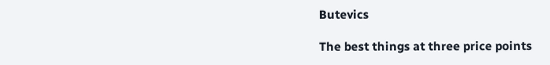Butevics

The best things at three price points